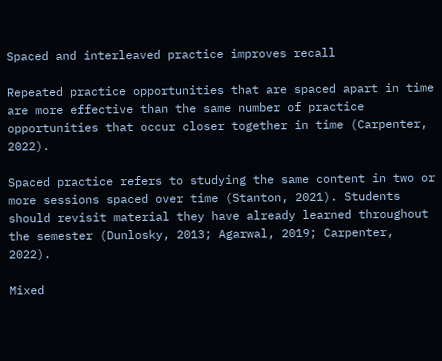Spaced and interleaved practice improves recall

Repeated practice opportunities that are spaced apart in time are more effective than the same number of practice opportunities that occur closer together in time (Carpenter, 2022).

Spaced practice refers to studying the same content in two or more sessions spaced over time (Stanton, 2021). Students should revisit material they have already learned throughout the semester (Dunlosky, 2013; Agarwal, 2019; Carpenter, 2022).

Mixed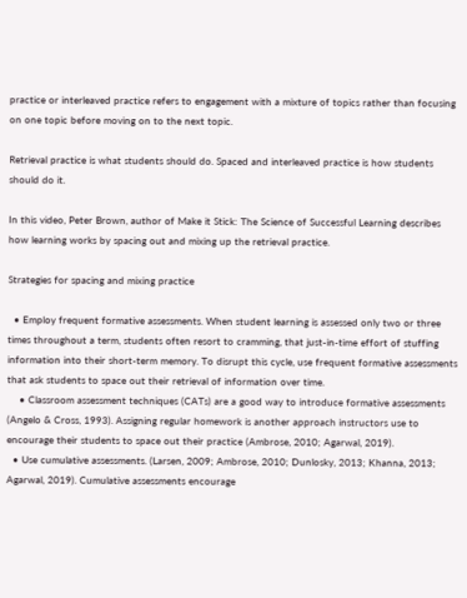practice or interleaved practice refers to engagement with a mixture of topics rather than focusing on one topic before moving on to the next topic.

Retrieval practice is what students should do. Spaced and interleaved practice is how students should do it.

In this video, Peter Brown, author of Make it Stick: The Science of Successful Learning describes how learning works by spacing out and mixing up the retrieval practice.

Strategies for spacing and mixing practice

  • Employ frequent formative assessments. When student learning is assessed only two or three times throughout a term, students often resort to cramming, that just-in-time effort of stuffing information into their short-term memory. To disrupt this cycle, use frequent formative assessments that ask students to space out their retrieval of information over time.
    • Classroom assessment techniques (CATs) are a good way to introduce formative assessments (Angelo & Cross, 1993). Assigning regular homework is another approach instructors use to encourage their students to space out their practice (Ambrose, 2010; Agarwal, 2019).
  • Use cumulative assessments. (Larsen, 2009; Ambrose, 2010; Dunlosky, 2013; Khanna, 2013; Agarwal, 2019). Cumulative assessments encourage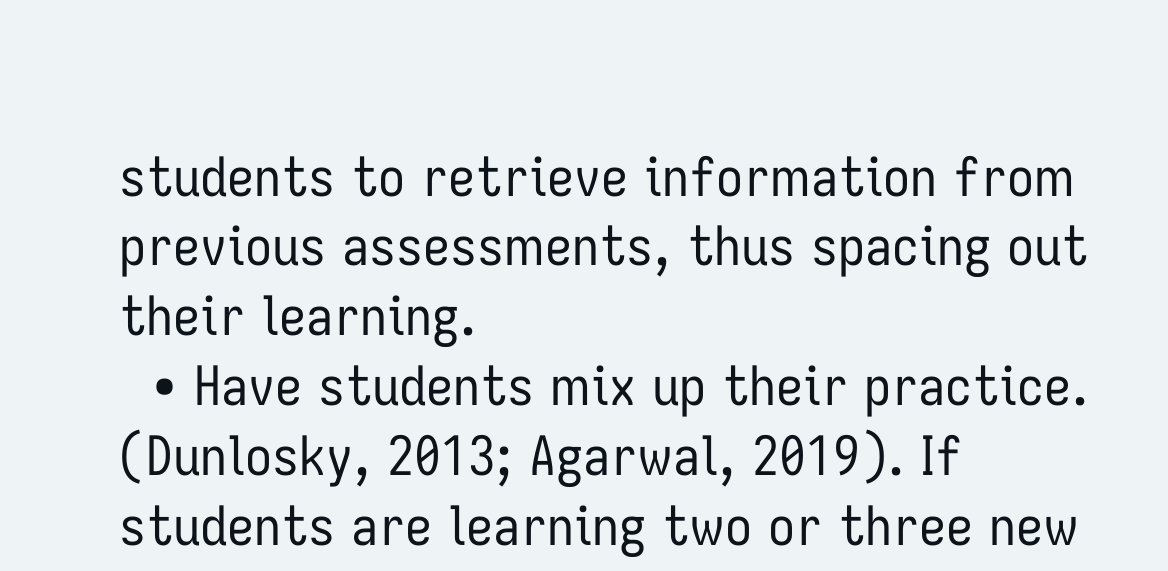students to retrieve information from previous assessments, thus spacing out their learning.
  • Have students mix up their practice. (Dunlosky, 2013; Agarwal, 2019). If students are learning two or three new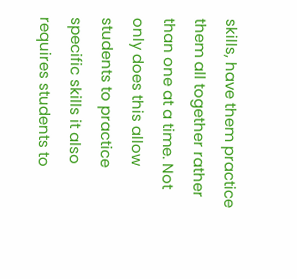skills, have them practice them all together rather than one at a time. Not only does this allow students to practice specific skills it also requires students to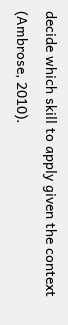decide which skill to apply given the context (Ambrose, 2010).